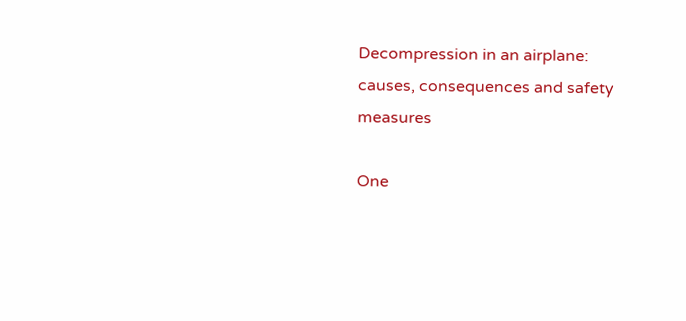Decompression in an airplane: causes, consequences and safety measures

One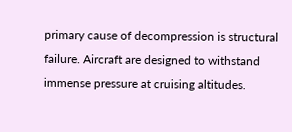primary cause of decompression is structural failure. Aircraft are designed to withstand immense pressure at cruising altitudes.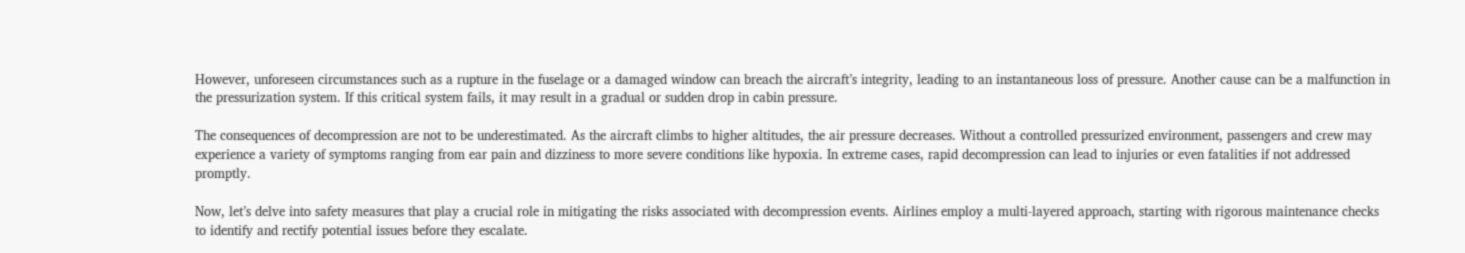However, unforeseen circumstances such as a rupture in the fuselage or a damaged window can breach the aircraft’s integrity, leading to an instantaneous loss of pressure. Another cause can be a malfunction in the pressurization system. If this critical system fails, it may result in a gradual or sudden drop in cabin pressure.

The consequences of decompression are not to be underestimated. As the aircraft climbs to higher altitudes, the air pressure decreases. Without a controlled pressurized environment, passengers and crew may experience a variety of symptoms ranging from ear pain and dizziness to more severe conditions like hypoxia. In extreme cases, rapid decompression can lead to injuries or even fatalities if not addressed promptly.

Now, let’s delve into safety measures that play a crucial role in mitigating the risks associated with decompression events. Airlines employ a multi-layered approach, starting with rigorous maintenance checks to identify and rectify potential issues before they escalate.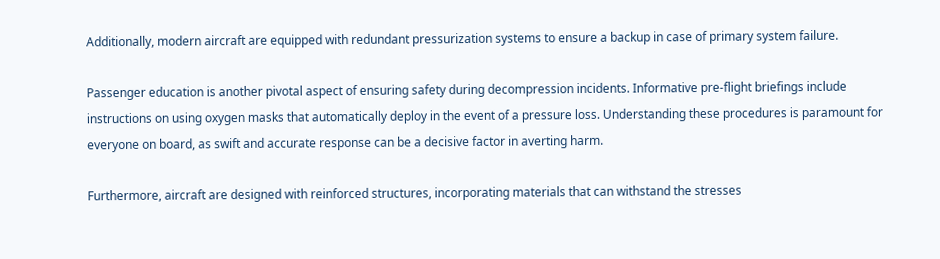Additionally, modern aircraft are equipped with redundant pressurization systems to ensure a backup in case of primary system failure.

Passenger education is another pivotal aspect of ensuring safety during decompression incidents. Informative pre-flight briefings include instructions on using oxygen masks that automatically deploy in the event of a pressure loss. Understanding these procedures is paramount for everyone on board, as swift and accurate response can be a decisive factor in averting harm.

Furthermore, aircraft are designed with reinforced structures, incorporating materials that can withstand the stresses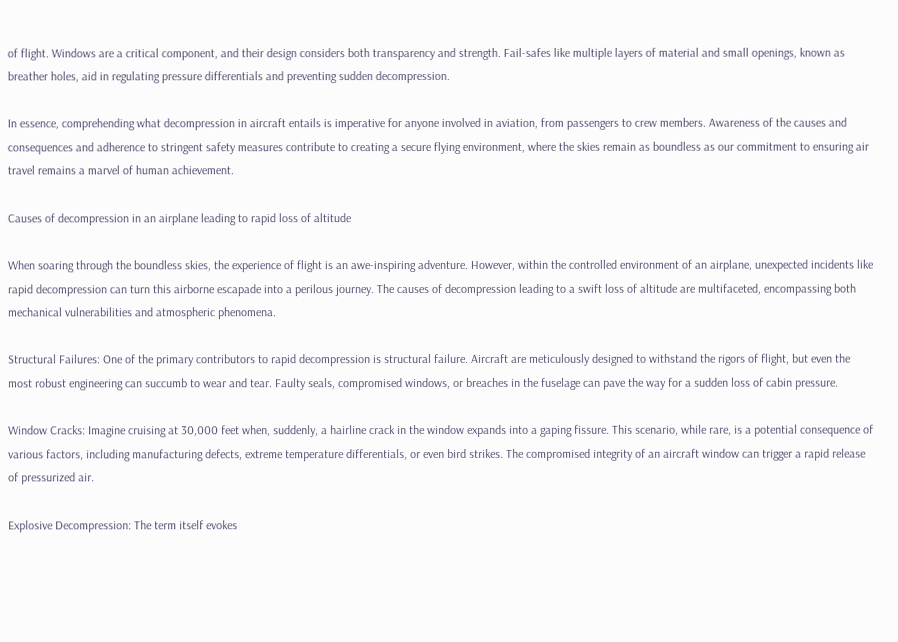of flight. Windows are a critical component, and their design considers both transparency and strength. Fail-safes like multiple layers of material and small openings, known as breather holes, aid in regulating pressure differentials and preventing sudden decompression.

In essence, comprehending what decompression in aircraft entails is imperative for anyone involved in aviation, from passengers to crew members. Awareness of the causes and consequences and adherence to stringent safety measures contribute to creating a secure flying environment, where the skies remain as boundless as our commitment to ensuring air travel remains a marvel of human achievement.

Causes of decompression in an airplane leading to rapid loss of altitude

When soaring through the boundless skies, the experience of flight is an awe-inspiring adventure. However, within the controlled environment of an airplane, unexpected incidents like rapid decompression can turn this airborne escapade into a perilous journey. The causes of decompression leading to a swift loss of altitude are multifaceted, encompassing both mechanical vulnerabilities and atmospheric phenomena.

Structural Failures: One of the primary contributors to rapid decompression is structural failure. Aircraft are meticulously designed to withstand the rigors of flight, but even the most robust engineering can succumb to wear and tear. Faulty seals, compromised windows, or breaches in the fuselage can pave the way for a sudden loss of cabin pressure.

Window Cracks: Imagine cruising at 30,000 feet when, suddenly, a hairline crack in the window expands into a gaping fissure. This scenario, while rare, is a potential consequence of various factors, including manufacturing defects, extreme temperature differentials, or even bird strikes. The compromised integrity of an aircraft window can trigger a rapid release of pressurized air.

Explosive Decompression: The term itself evokes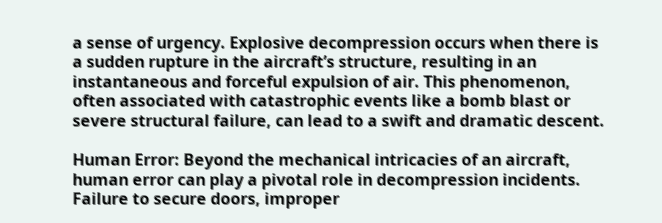a sense of urgency. Explosive decompression occurs when there is a sudden rupture in the aircraft’s structure, resulting in an instantaneous and forceful expulsion of air. This phenomenon, often associated with catastrophic events like a bomb blast or severe structural failure, can lead to a swift and dramatic descent.

Human Error: Beyond the mechanical intricacies of an aircraft, human error can play a pivotal role in decompression incidents. Failure to secure doors, improper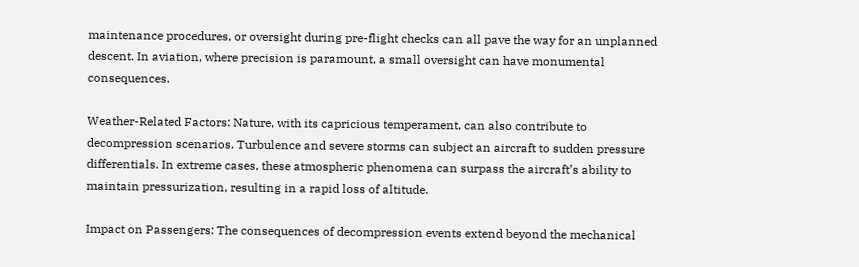maintenance procedures, or oversight during pre-flight checks can all pave the way for an unplanned descent. In aviation, where precision is paramount, a small oversight can have monumental consequences.

Weather-Related Factors: Nature, with its capricious temperament, can also contribute to decompression scenarios. Turbulence and severe storms can subject an aircraft to sudden pressure differentials. In extreme cases, these atmospheric phenomena can surpass the aircraft’s ability to maintain pressurization, resulting in a rapid loss of altitude.

Impact on Passengers: The consequences of decompression events extend beyond the mechanical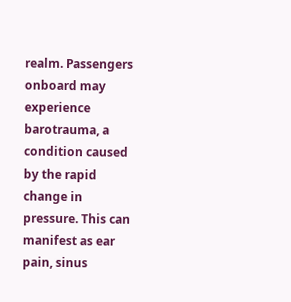realm. Passengers onboard may experience barotrauma, a condition caused by the rapid change in pressure. This can manifest as ear pain, sinus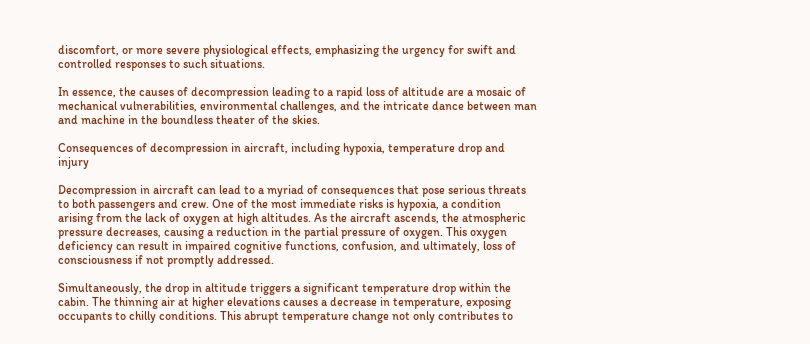discomfort, or more severe physiological effects, emphasizing the urgency for swift and controlled responses to such situations.

In essence, the causes of decompression leading to a rapid loss of altitude are a mosaic of mechanical vulnerabilities, environmental challenges, and the intricate dance between man and machine in the boundless theater of the skies.

Consequences of decompression in aircraft, including hypoxia, temperature drop and injury

Decompression in aircraft can lead to a myriad of consequences that pose serious threats to both passengers and crew. One of the most immediate risks is hypoxia, a condition arising from the lack of oxygen at high altitudes. As the aircraft ascends, the atmospheric pressure decreases, causing a reduction in the partial pressure of oxygen. This oxygen deficiency can result in impaired cognitive functions, confusion, and ultimately, loss of consciousness if not promptly addressed.

Simultaneously, the drop in altitude triggers a significant temperature drop within the cabin. The thinning air at higher elevations causes a decrease in temperature, exposing occupants to chilly conditions. This abrupt temperature change not only contributes to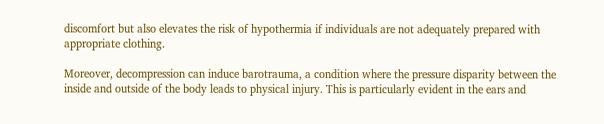discomfort but also elevates the risk of hypothermia if individuals are not adequately prepared with appropriate clothing.

Moreover, decompression can induce barotrauma, a condition where the pressure disparity between the inside and outside of the body leads to physical injury. This is particularly evident in the ears and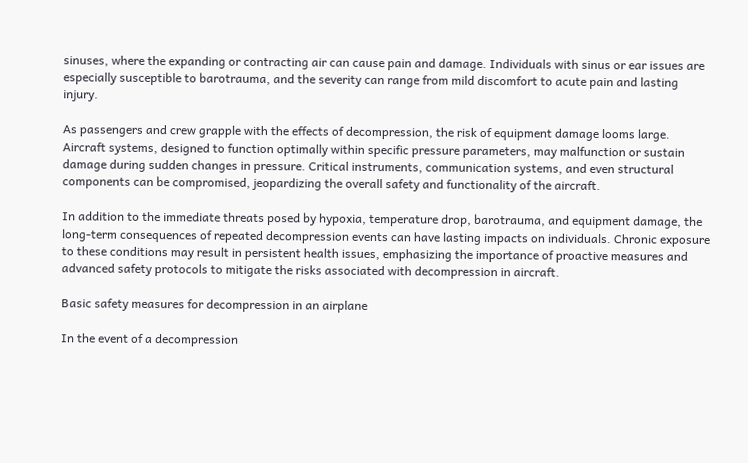sinuses, where the expanding or contracting air can cause pain and damage. Individuals with sinus or ear issues are especially susceptible to barotrauma, and the severity can range from mild discomfort to acute pain and lasting injury.

As passengers and crew grapple with the effects of decompression, the risk of equipment damage looms large. Aircraft systems, designed to function optimally within specific pressure parameters, may malfunction or sustain damage during sudden changes in pressure. Critical instruments, communication systems, and even structural components can be compromised, jeopardizing the overall safety and functionality of the aircraft.

In addition to the immediate threats posed by hypoxia, temperature drop, barotrauma, and equipment damage, the long-term consequences of repeated decompression events can have lasting impacts on individuals. Chronic exposure to these conditions may result in persistent health issues, emphasizing the importance of proactive measures and advanced safety protocols to mitigate the risks associated with decompression in aircraft.

Basic safety measures for decompression in an airplane

In the event of a decompression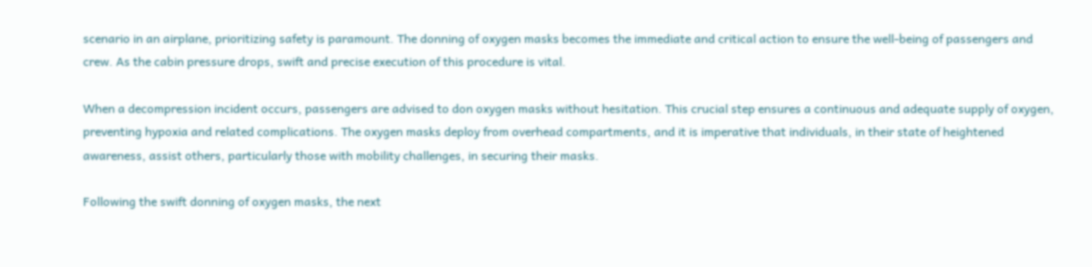scenario in an airplane, prioritizing safety is paramount. The donning of oxygen masks becomes the immediate and critical action to ensure the well-being of passengers and crew. As the cabin pressure drops, swift and precise execution of this procedure is vital.

When a decompression incident occurs, passengers are advised to don oxygen masks without hesitation. This crucial step ensures a continuous and adequate supply of oxygen, preventing hypoxia and related complications. The oxygen masks deploy from overhead compartments, and it is imperative that individuals, in their state of heightened awareness, assist others, particularly those with mobility challenges, in securing their masks.

Following the swift donning of oxygen masks, the next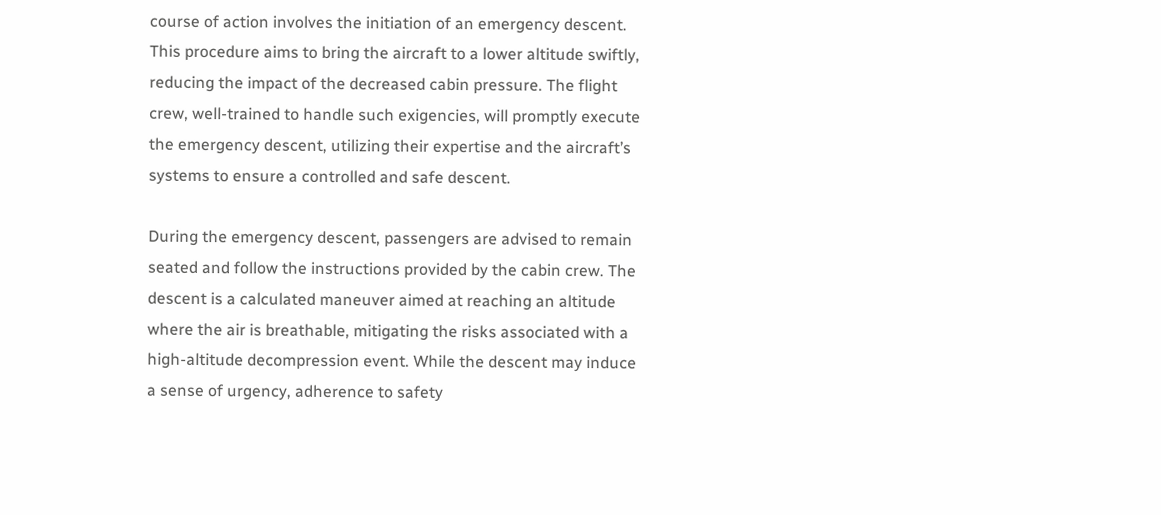course of action involves the initiation of an emergency descent. This procedure aims to bring the aircraft to a lower altitude swiftly, reducing the impact of the decreased cabin pressure. The flight crew, well-trained to handle such exigencies, will promptly execute the emergency descent, utilizing their expertise and the aircraft’s systems to ensure a controlled and safe descent.

During the emergency descent, passengers are advised to remain seated and follow the instructions provided by the cabin crew. The descent is a calculated maneuver aimed at reaching an altitude where the air is breathable, mitigating the risks associated with a high-altitude decompression event. While the descent may induce a sense of urgency, adherence to safety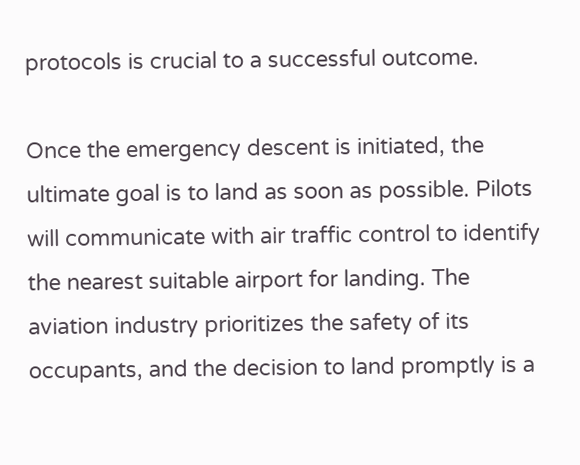protocols is crucial to a successful outcome.

Once the emergency descent is initiated, the ultimate goal is to land as soon as possible. Pilots will communicate with air traffic control to identify the nearest suitable airport for landing. The aviation industry prioritizes the safety of its occupants, and the decision to land promptly is a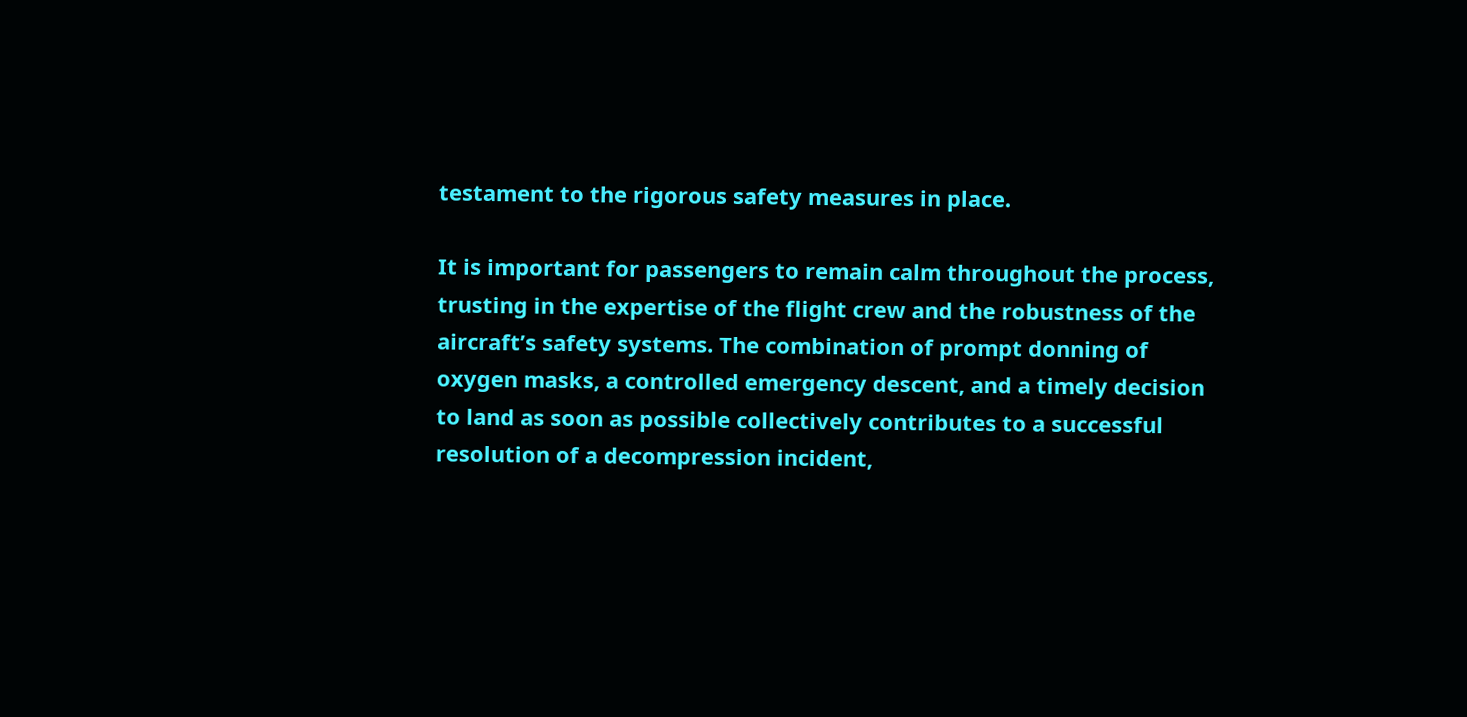testament to the rigorous safety measures in place.

It is important for passengers to remain calm throughout the process, trusting in the expertise of the flight crew and the robustness of the aircraft’s safety systems. The combination of prompt donning of oxygen masks, a controlled emergency descent, and a timely decision to land as soon as possible collectively contributes to a successful resolution of a decompression incident,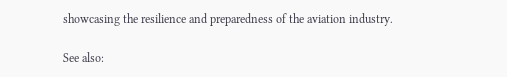showcasing the resilience and preparedness of the aviation industry.

See also: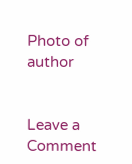Photo of author


Leave a Comment